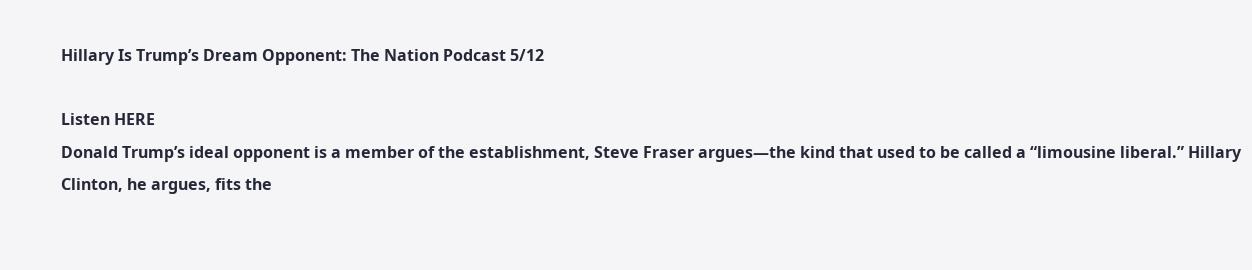Hillary Is Trump’s Dream Opponent: The Nation Podcast 5/12

Listen HERE
Donald Trump’s ideal opponent is a member of the establishment, Steve Fraser argues—the kind that used to be called a “limousine liberal.” Hillary Clinton, he argues, fits the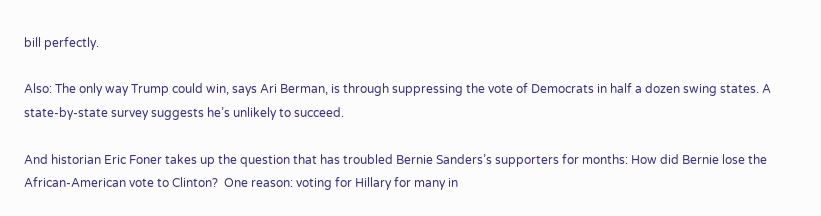bill perfectly.

Also: The only way Trump could win, says Ari Berman, is through suppressing the vote of Democrats in half a dozen swing states. A state-by-state survey suggests he’s unlikely to succeed.

And historian Eric Foner takes up the question that has troubled Bernie Sanders’s supporters for months: How did Bernie lose the African-American vote to Clinton?  One reason: voting for Hillary for many in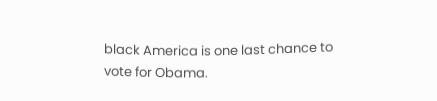black America is one last chance to vote for Obama.